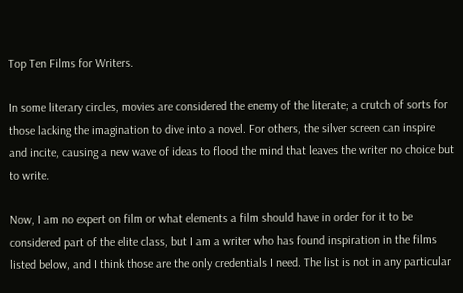Top Ten Films for Writers.

In some literary circles, movies are considered the enemy of the literate; a crutch of sorts for those lacking the imagination to dive into a novel. For others, the silver screen can inspire and incite, causing a new wave of ideas to flood the mind that leaves the writer no choice but to write.

Now, I am no expert on film or what elements a film should have in order for it to be considered part of the elite class, but I am a writer who has found inspiration in the films listed below, and I think those are the only credentials I need. The list is not in any particular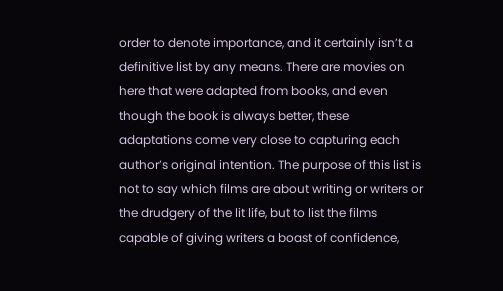order to denote importance, and it certainly isn’t a definitive list by any means. There are movies on here that were adapted from books, and even though the book is always better, these adaptations come very close to capturing each author’s original intention. The purpose of this list is not to say which films are about writing or writers or the drudgery of the lit life, but to list the films capable of giving writers a boast of confidence,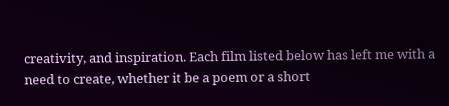creativity, and inspiration. Each film listed below has left me with a need to create, whether it be a poem or a short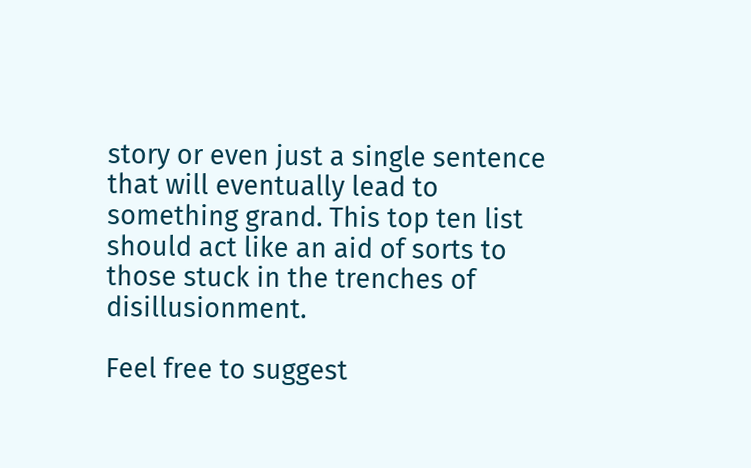story or even just a single sentence that will eventually lead to something grand. This top ten list should act like an aid of sorts to those stuck in the trenches of disillusionment.

Feel free to suggest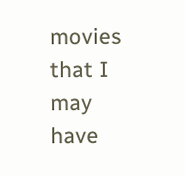movies that I may have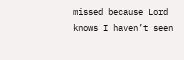missed because Lord knows I haven’t seen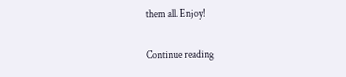them all. Enjoy!

Continue reading